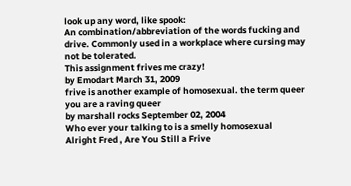look up any word, like spook:
An combination/abbreviation of the words fucking and drive. Commonly used in a workplace where cursing may not be tolerated.
This assignment frives me crazy!
by Emodart March 31, 2009
frive is another example of homosexual. the term queer
you are a raving queer
by marshall rocks September 02, 2004
Who ever your talking to is a smelly homosexual
Alright Fred , Are You Still a Frive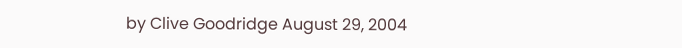by Clive Goodridge August 29, 2004